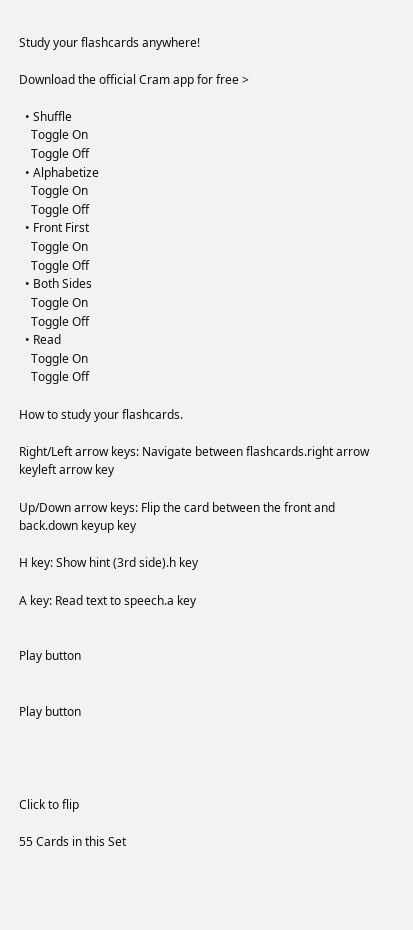Study your flashcards anywhere!

Download the official Cram app for free >

  • Shuffle
    Toggle On
    Toggle Off
  • Alphabetize
    Toggle On
    Toggle Off
  • Front First
    Toggle On
    Toggle Off
  • Both Sides
    Toggle On
    Toggle Off
  • Read
    Toggle On
    Toggle Off

How to study your flashcards.

Right/Left arrow keys: Navigate between flashcards.right arrow keyleft arrow key

Up/Down arrow keys: Flip the card between the front and back.down keyup key

H key: Show hint (3rd side).h key

A key: Read text to speech.a key


Play button


Play button




Click to flip

55 Cards in this Set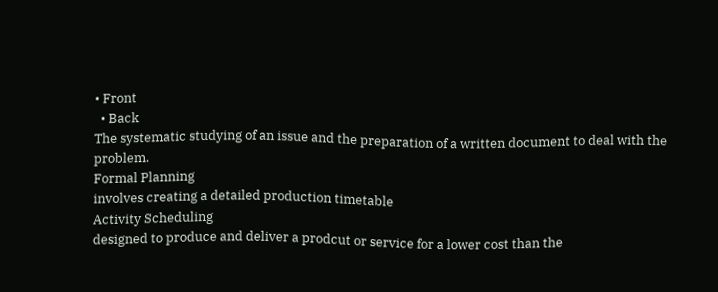• Front
  • Back
The systematic studying of an issue and the preparation of a written document to deal with the problem.
Formal Planning
involves creating a detailed production timetable
Activity Scheduling
designed to produce and deliver a prodcut or service for a lower cost than the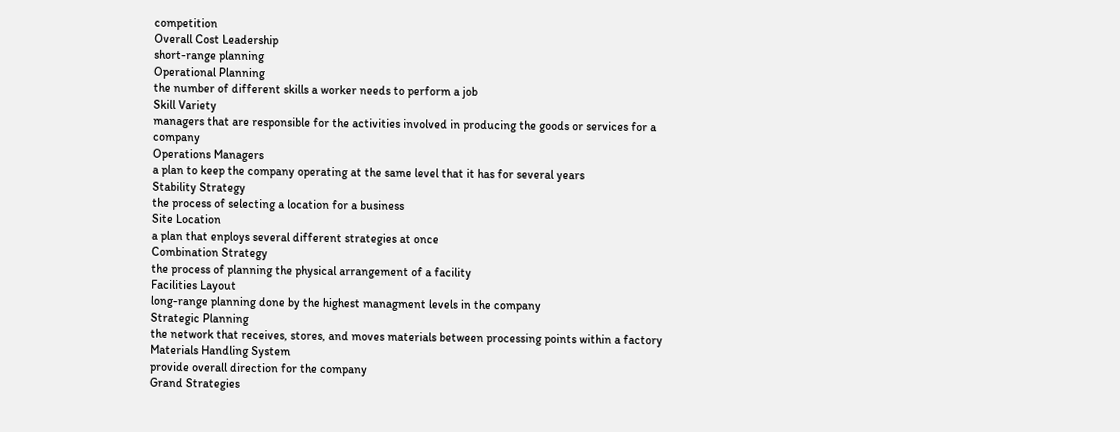competition
Overall Cost Leadership
short-range planning
Operational Planning
the number of different skills a worker needs to perform a job
Skill Variety
managers that are responsible for the activities involved in producing the goods or services for a company
Operations Managers
a plan to keep the company operating at the same level that it has for several years
Stability Strategy
the process of selecting a location for a business
Site Location
a plan that enploys several different strategies at once
Combination Strategy
the process of planning the physical arrangement of a facility
Facilities Layout
long-range planning done by the highest managment levels in the company
Strategic Planning
the network that receives, stores, and moves materials between processing points within a factory
Materials Handling System
provide overall direction for the company
Grand Strategies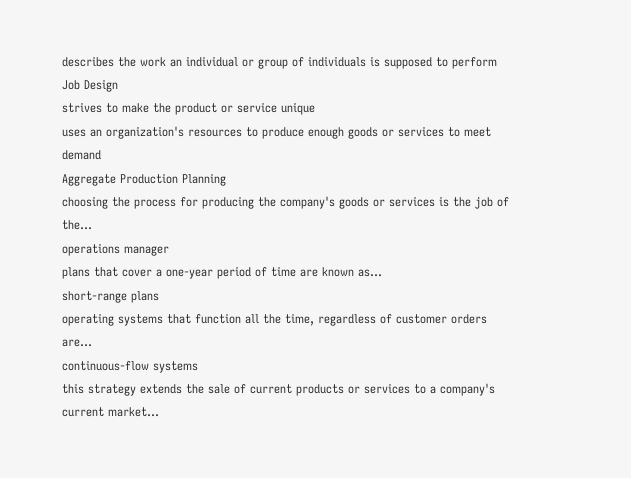describes the work an individual or group of individuals is supposed to perform
Job Design
strives to make the product or service unique
uses an organization's resources to produce enough goods or services to meet demand
Aggregate Production Planning
choosing the process for producing the company's goods or services is the job of the...
operations manager
plans that cover a one-year period of time are known as...
short-range plans
operating systems that function all the time, regardless of customer orders are...
continuous-flow systems
this strategy extends the sale of current products or services to a company's current market...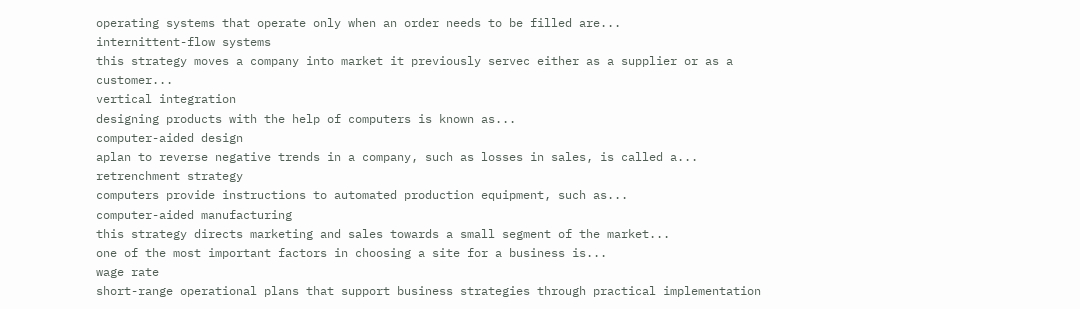operating systems that operate only when an order needs to be filled are...
internittent-flow systems
this strategy moves a company into market it previously servec either as a supplier or as a customer...
vertical integration
designing products with the help of computers is known as...
computer-aided design
aplan to reverse negative trends in a company, such as losses in sales, is called a...
retrenchment strategy
computers provide instructions to automated production equipment, such as...
computer-aided manufacturing
this strategy directs marketing and sales towards a small segment of the market...
one of the most important factors in choosing a site for a business is...
wage rate
short-range operational plans that support business strategies through practical implementation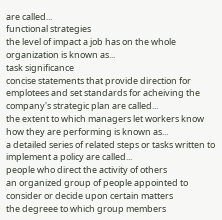are called...
functional strategies
the level of impact a job has on the whole organization is known as...
task significance
concise statements that provide direction for emplotees and set standards for acheiving the company's strategic plan are called...
the extent to which managers let workers know how they are performing is known as...
a detailed series of related steps or tasks written to implement a policy are called...
people who direct the activity of others
an organized group of people appointed to consider or decide upon certain matters
the degreee to which group members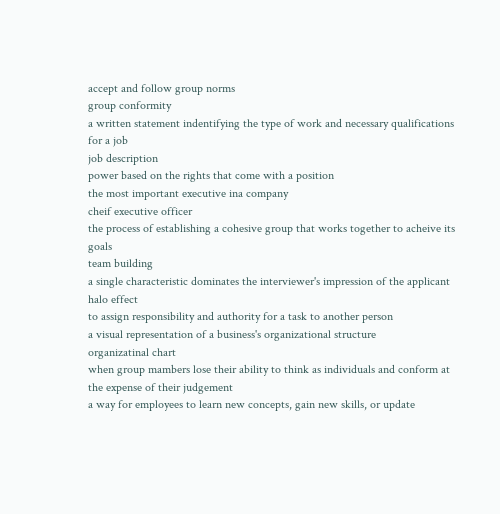accept and follow group norms
group conformity
a written statement indentifying the type of work and necessary qualifications for a job
job description
power based on the rights that come with a position
the most important executive ina company
cheif executive officer
the process of establishing a cohesive group that works together to acheive its goals
team building
a single characteristic dominates the interviewer's impression of the applicant
halo effect
to assign responsibility and authority for a task to another person
a visual representation of a business's organizational structure
organizatinal chart
when group mambers lose their ability to think as individuals and conform at the expense of their judgement
a way for employees to learn new concepts, gain new skills, or update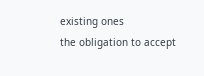existing ones
the obligation to accept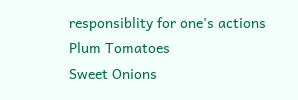responsiblity for one's actions
Plum Tomatoes
Sweet Onions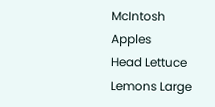McIntosh Apples
Head Lettuce
Lemons Large